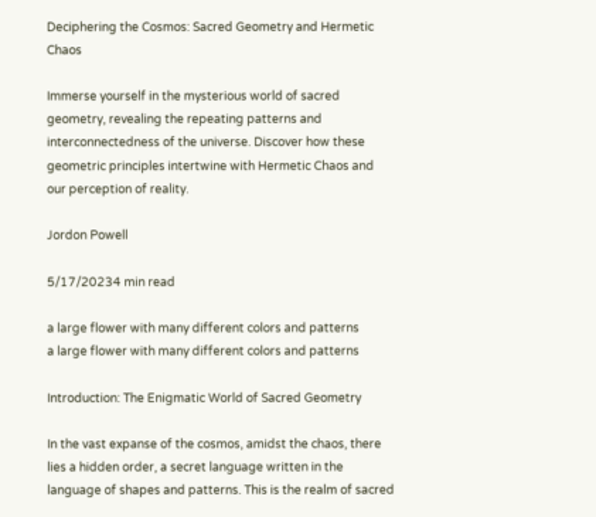Deciphering the Cosmos: Sacred Geometry and Hermetic Chaos

Immerse yourself in the mysterious world of sacred geometry, revealing the repeating patterns and interconnectedness of the universe. Discover how these geometric principles intertwine with Hermetic Chaos and our perception of reality.

Jordon Powell

5/17/20234 min read

a large flower with many different colors and patterns
a large flower with many different colors and patterns

Introduction: The Enigmatic World of Sacred Geometry

In the vast expanse of the cosmos, amidst the chaos, there lies a hidden order, a secret language written in the language of shapes and patterns. This is the realm of sacred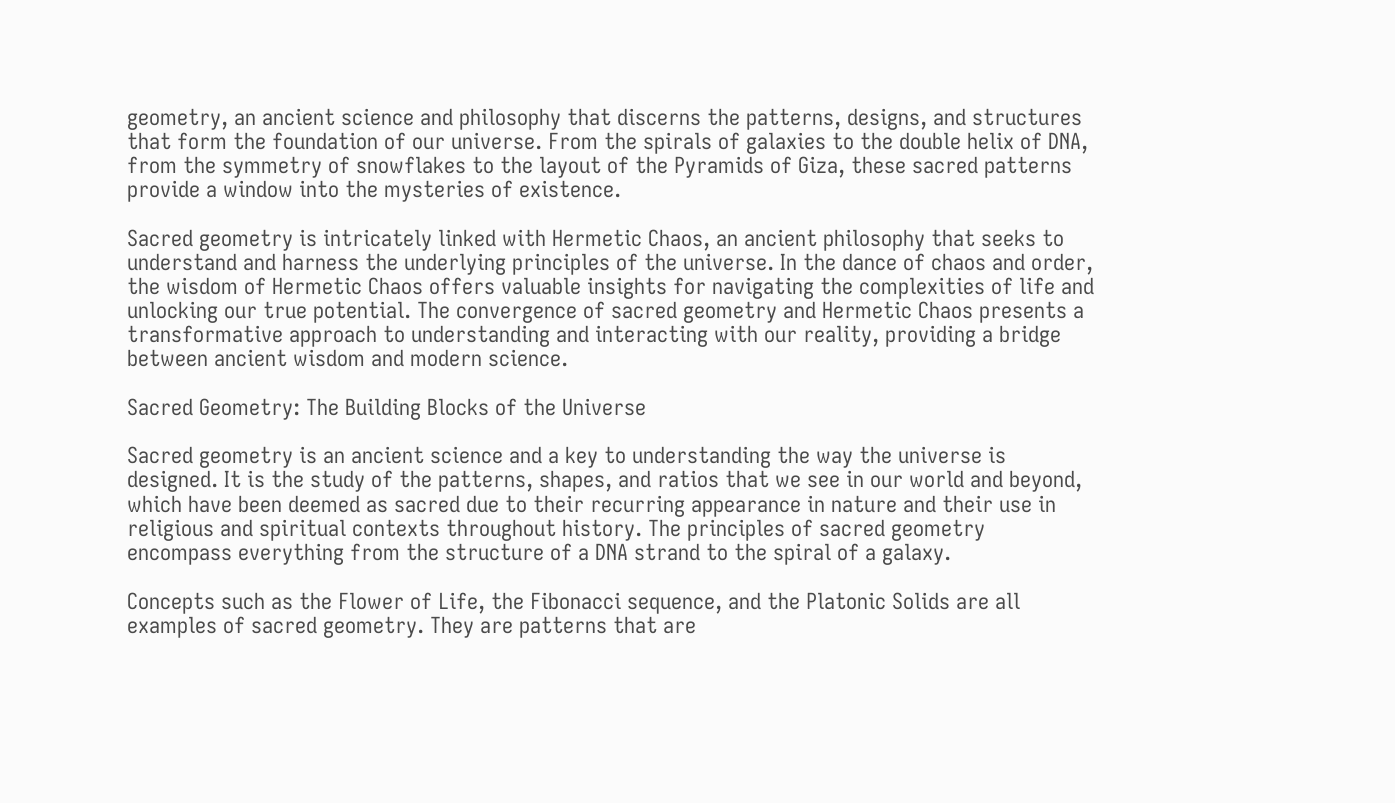geometry, an ancient science and philosophy that discerns the patterns, designs, and structures that form the foundation of our universe. From the spirals of galaxies to the double helix of DNA, from the symmetry of snowflakes to the layout of the Pyramids of Giza, these sacred patterns provide a window into the mysteries of existence.

Sacred geometry is intricately linked with Hermetic Chaos, an ancient philosophy that seeks to understand and harness the underlying principles of the universe. In the dance of chaos and order, the wisdom of Hermetic Chaos offers valuable insights for navigating the complexities of life and unlocking our true potential. The convergence of sacred geometry and Hermetic Chaos presents a transformative approach to understanding and interacting with our reality, providing a bridge between ancient wisdom and modern science.

Sacred Geometry: The Building Blocks of the Universe

Sacred geometry is an ancient science and a key to understanding the way the universe is designed. It is the study of the patterns, shapes, and ratios that we see in our world and beyond, which have been deemed as sacred due to their recurring appearance in nature and their use in religious and spiritual contexts throughout history. The principles of sacred geometry encompass everything from the structure of a DNA strand to the spiral of a galaxy.

Concepts such as the Flower of Life, the Fibonacci sequence, and the Platonic Solids are all examples of sacred geometry. They are patterns that are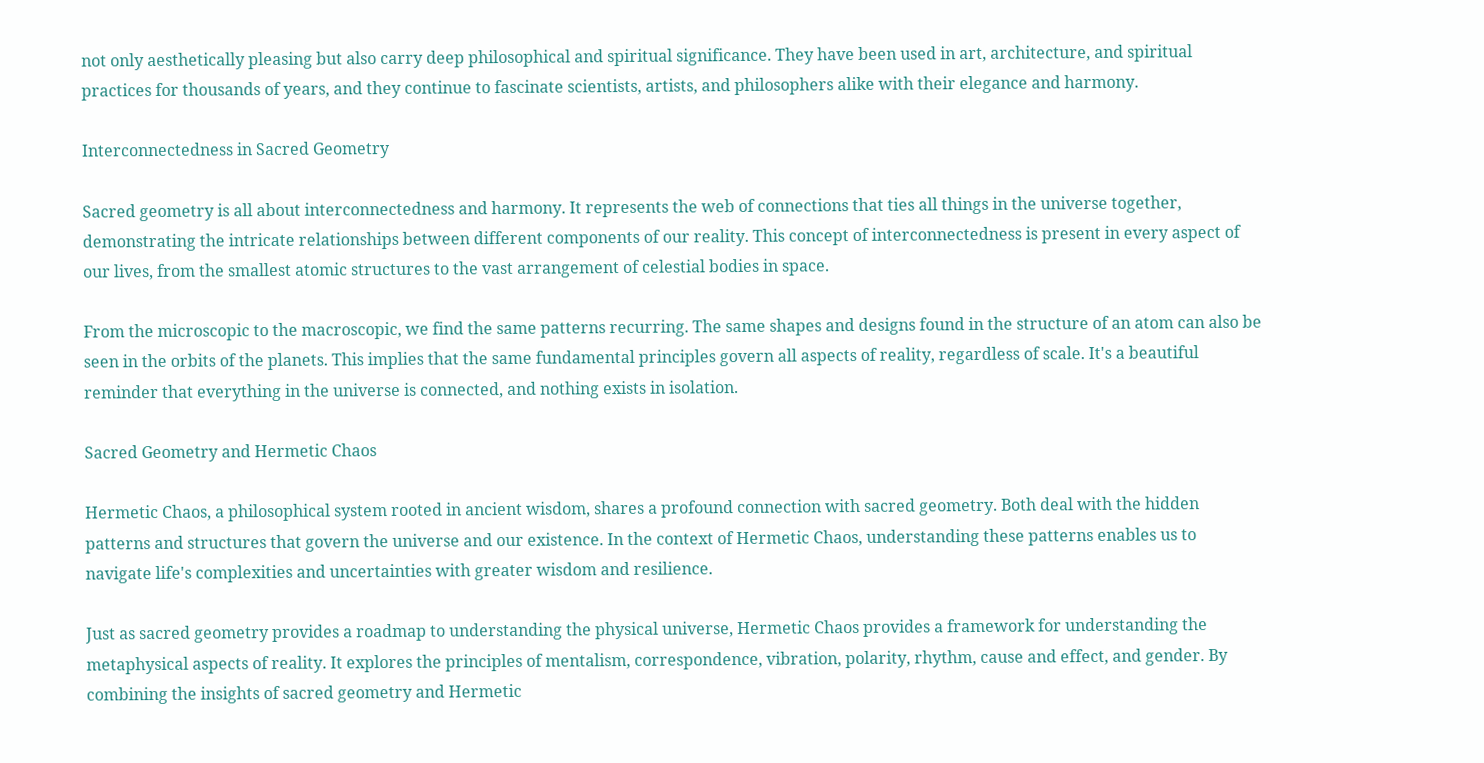not only aesthetically pleasing but also carry deep philosophical and spiritual significance. They have been used in art, architecture, and spiritual practices for thousands of years, and they continue to fascinate scientists, artists, and philosophers alike with their elegance and harmony.

Interconnectedness in Sacred Geometry

Sacred geometry is all about interconnectedness and harmony. It represents the web of connections that ties all things in the universe together, demonstrating the intricate relationships between different components of our reality. This concept of interconnectedness is present in every aspect of our lives, from the smallest atomic structures to the vast arrangement of celestial bodies in space.

From the microscopic to the macroscopic, we find the same patterns recurring. The same shapes and designs found in the structure of an atom can also be seen in the orbits of the planets. This implies that the same fundamental principles govern all aspects of reality, regardless of scale. It's a beautiful reminder that everything in the universe is connected, and nothing exists in isolation.

Sacred Geometry and Hermetic Chaos

Hermetic Chaos, a philosophical system rooted in ancient wisdom, shares a profound connection with sacred geometry. Both deal with the hidden patterns and structures that govern the universe and our existence. In the context of Hermetic Chaos, understanding these patterns enables us to navigate life's complexities and uncertainties with greater wisdom and resilience.

Just as sacred geometry provides a roadmap to understanding the physical universe, Hermetic Chaos provides a framework for understanding the metaphysical aspects of reality. It explores the principles of mentalism, correspondence, vibration, polarity, rhythm, cause and effect, and gender. By combining the insights of sacred geometry and Hermetic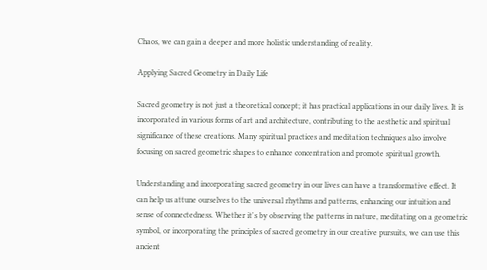Chaos, we can gain a deeper and more holistic understanding of reality.

Applying Sacred Geometry in Daily Life

Sacred geometry is not just a theoretical concept; it has practical applications in our daily lives. It is incorporated in various forms of art and architecture, contributing to the aesthetic and spiritual significance of these creations. Many spiritual practices and meditation techniques also involve focusing on sacred geometric shapes to enhance concentration and promote spiritual growth.

Understanding and incorporating sacred geometry in our lives can have a transformative effect. It can help us attune ourselves to the universal rhythms and patterns, enhancing our intuition and sense of connectedness. Whether it's by observing the patterns in nature, meditating on a geometric symbol, or incorporating the principles of sacred geometry in our creative pursuits, we can use this ancient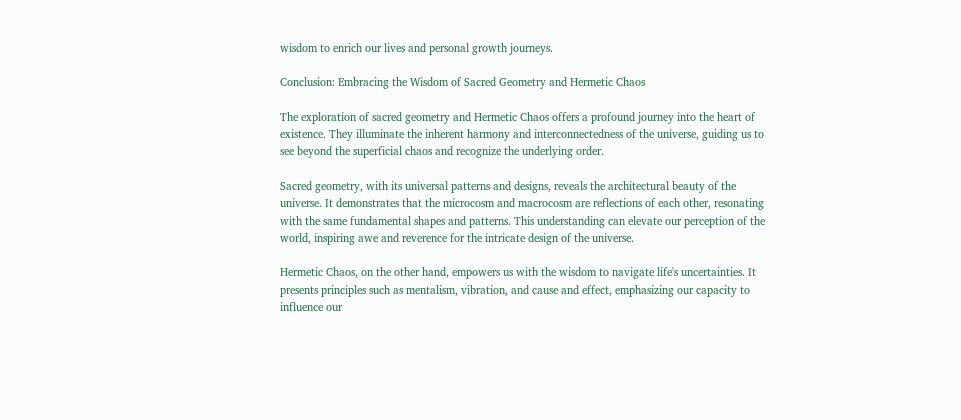wisdom to enrich our lives and personal growth journeys.

Conclusion: Embracing the Wisdom of Sacred Geometry and Hermetic Chaos

The exploration of sacred geometry and Hermetic Chaos offers a profound journey into the heart of existence. They illuminate the inherent harmony and interconnectedness of the universe, guiding us to see beyond the superficial chaos and recognize the underlying order.

Sacred geometry, with its universal patterns and designs, reveals the architectural beauty of the universe. It demonstrates that the microcosm and macrocosm are reflections of each other, resonating with the same fundamental shapes and patterns. This understanding can elevate our perception of the world, inspiring awe and reverence for the intricate design of the universe.

Hermetic Chaos, on the other hand, empowers us with the wisdom to navigate life's uncertainties. It presents principles such as mentalism, vibration, and cause and effect, emphasizing our capacity to influence our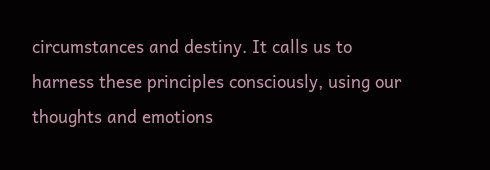circumstances and destiny. It calls us to harness these principles consciously, using our thoughts and emotions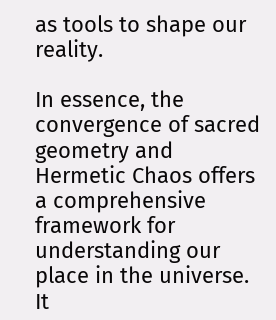as tools to shape our reality.

In essence, the convergence of sacred geometry and Hermetic Chaos offers a comprehensive framework for understanding our place in the universe. It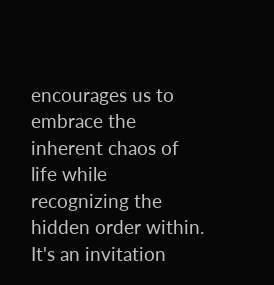encourages us to embrace the inherent chaos of life while recognizing the hidden order within. It's an invitation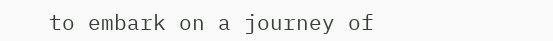to embark on a journey of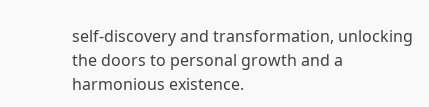self-discovery and transformation, unlocking the doors to personal growth and a harmonious existence.